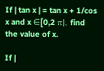If | tan x | = tan x + 1/cos x and x ∈[0,2 π], find the value of x.

If |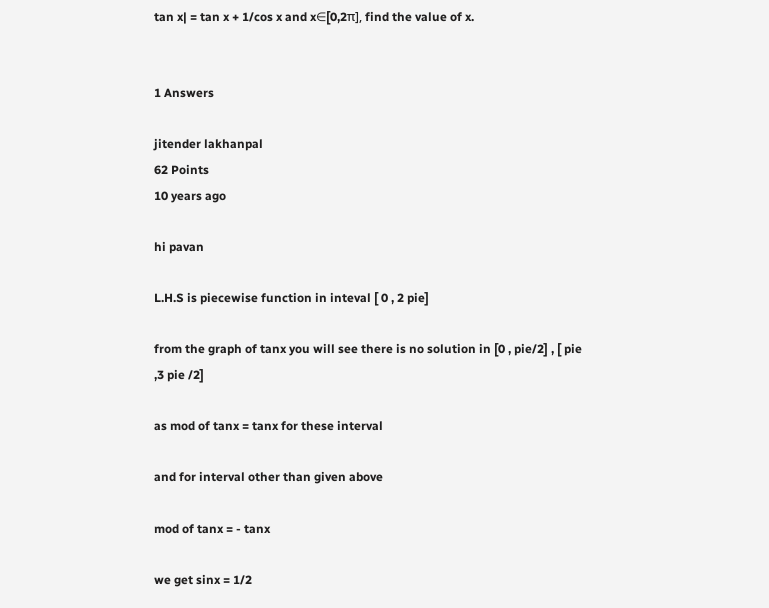tan x| = tan x + 1/cos x and x∈[0,2π], find the value of x.


1 Answers

jitender lakhanpal
62 Points
10 years ago

hi pavan

L.H.S is piecewise function in inteval [ 0 , 2 pie]

from the graph of tanx you will see there is no solution in [0 , pie/2] , [ pie ,3 pie /2]

as mod of tanx = tanx for these interval

and for interval other than given above

mod of tanx = - tanx

we get sinx = 1/2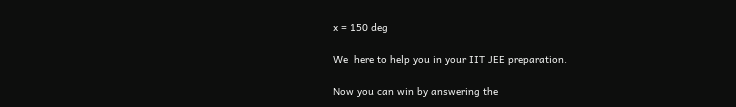x = 150 deg

We  here to help you in your IIT JEE preparation.

Now you can win by answering the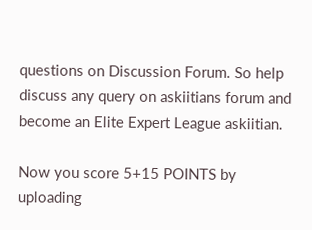questions on Discussion Forum. So help discuss any query on askiitians forum and become an Elite Expert League askiitian.

Now you score 5+15 POINTS by uploading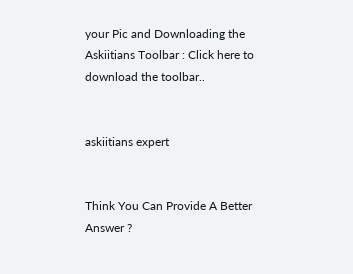your Pic and Downloading the Askiitians Toolbar : Click here to download the toolbar..


askiitians expert


Think You Can Provide A Better Answer ?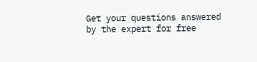Get your questions answered by the expert for free